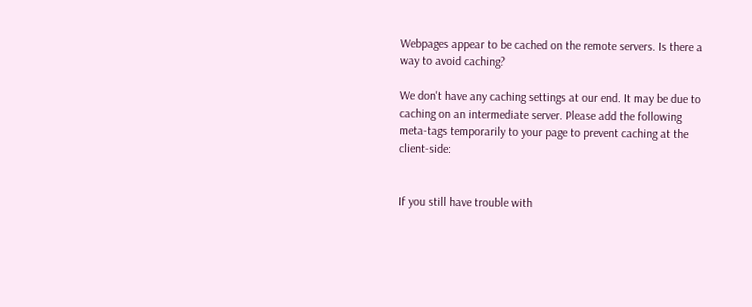Webpages appear to be cached on the remote servers. Is there a way to avoid caching?

We don't have any caching settings at our end. It may be due to caching on an intermediate server. Please add the following meta-tags temporarily to your page to prevent caching at the client-side:


If you still have trouble with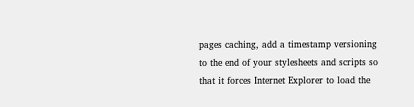pages caching, add a timestamp versioning to the end of your stylesheets and scripts so that it forces Internet Explorer to load the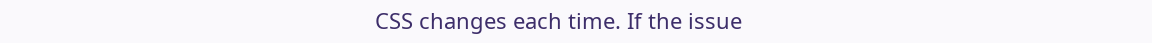CSS changes each time. If the issue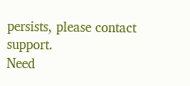persists, please contact support.
Need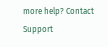more help? Contact Support